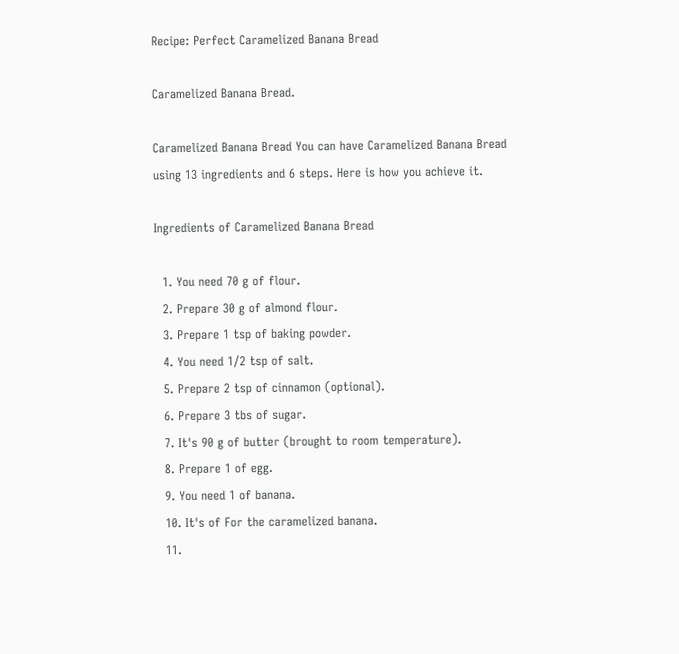Recipe: Perfect Caramelized Banana Bread

Caramelized Banana Bread.

Caramelized Banana Bread You can have Caramelized Banana Bread using 13 ingredients and 6 steps. Here is how you achieve it.

Ingredients of Caramelized Banana Bread

  1. You need 70 g of flour.
  2. Prepare 30 g of almond flour.
  3. Prepare 1 tsp of baking powder.
  4. You need 1/2 tsp of salt.
  5. Prepare 2 tsp of cinnamon (optional).
  6. Prepare 3 tbs of sugar.
  7. It's 90 g of butter (brought to room temperature).
  8. Prepare 1 of egg.
  9. You need 1 of banana.
  10. It's of For the caramelized banana.
  11.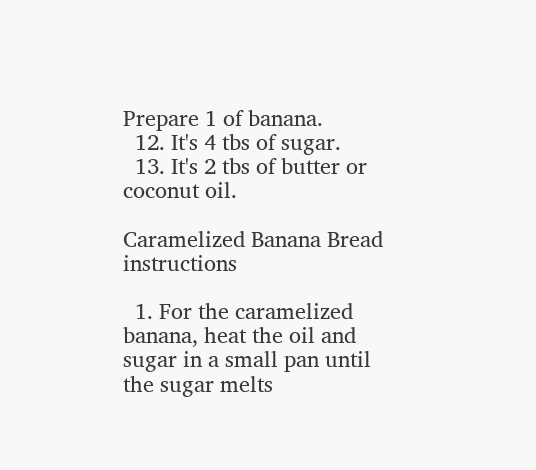Prepare 1 of banana.
  12. It's 4 tbs of sugar.
  13. It's 2 tbs of butter or coconut oil.

Caramelized Banana Bread instructions

  1. For the caramelized banana, heat the oil and sugar in a small pan until the sugar melts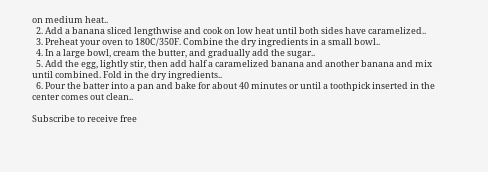on medium heat..
  2. Add a banana sliced lengthwise and cook on low heat until both sides have caramelized..
  3. Preheat your oven to 180C/350F. Combine the dry ingredients in a small bowl..
  4. In a large bowl, cream the butter, and gradually add the sugar..
  5. Add the egg, lightly stir, then add half a caramelized banana and another banana and mix until combined. Fold in the dry ingredients..
  6. Pour the batter into a pan and bake for about 40 minutes or until a toothpick inserted in the center comes out clean..

Subscribe to receive free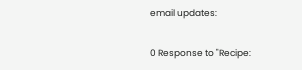email updates:

0 Response to "Recipe: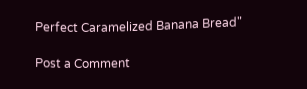Perfect Caramelized Banana Bread"

Post a Comment